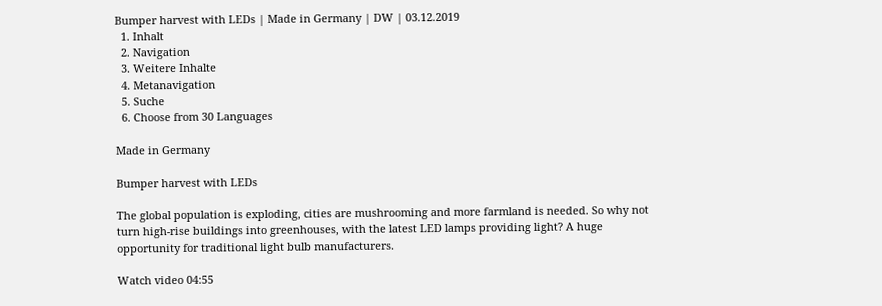Bumper harvest with LEDs | Made in Germany | DW | 03.12.2019
  1. Inhalt
  2. Navigation
  3. Weitere Inhalte
  4. Metanavigation
  5. Suche
  6. Choose from 30 Languages

Made in Germany

Bumper harvest with LEDs

The global population is exploding, cities are mushrooming and more farmland is needed. So why not turn high-rise buildings into greenhouses, with the latest LED lamps providing light? A huge opportunity for traditional light bulb manufacturers.

Watch video 04:55